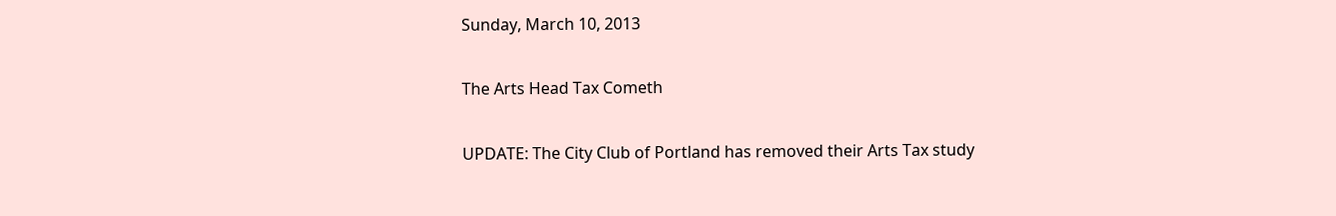Sunday, March 10, 2013

The Arts Head Tax Cometh

UPDATE: The City Club of Portland has removed their Arts Tax study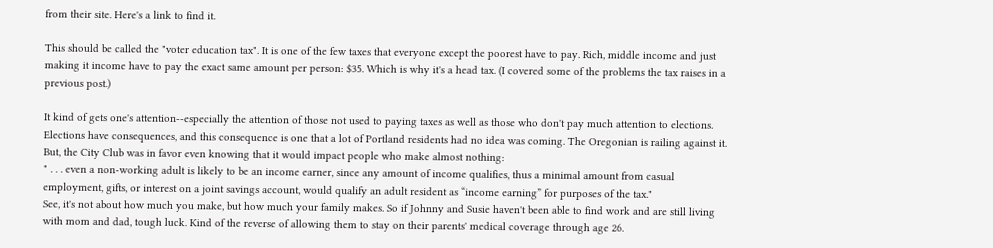from their site. Here's a link to find it.

This should be called the "voter education tax". It is one of the few taxes that everyone except the poorest have to pay. Rich, middle income and just making it income have to pay the exact same amount per person: $35. Which is why it's a head tax. (I covered some of the problems the tax raises in a previous post.)

It kind of gets one's attention--especially the attention of those not used to paying taxes as well as those who don't pay much attention to elections. Elections have consequences, and this consequence is one that a lot of Portland residents had no idea was coming. The Oregonian is railing against it. But, the City Club was in favor even knowing that it would impact people who make almost nothing:
" . . . even a non-working adult is likely to be an income earner, since any amount of income qualifies, thus a minimal amount from casual employment, gifts, or interest on a joint savings account, would qualify an adult resident as “income earning” for purposes of the tax."
See, it's not about how much you make, but how much your family makes. So if Johnny and Susie haven't been able to find work and are still living with mom and dad, tough luck. Kind of the reverse of allowing them to stay on their parents' medical coverage through age 26.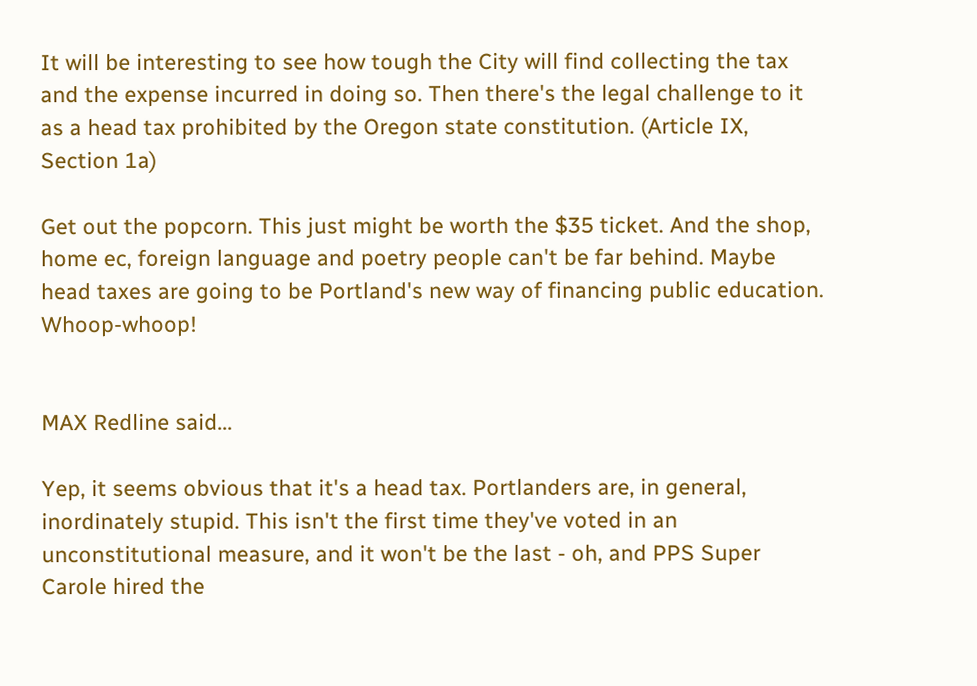It will be interesting to see how tough the City will find collecting the tax and the expense incurred in doing so. Then there's the legal challenge to it as a head tax prohibited by the Oregon state constitution. (Article IX, Section 1a)

Get out the popcorn. This just might be worth the $35 ticket. And the shop, home ec, foreign language and poetry people can't be far behind. Maybe head taxes are going to be Portland's new way of financing public education. Whoop-whoop!


MAX Redline said...

Yep, it seems obvious that it's a head tax. Portlanders are, in general, inordinately stupid. This isn't the first time they've voted in an unconstitutional measure, and it won't be the last - oh, and PPS Super Carole hired the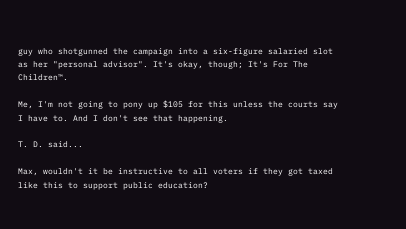guy who shotgunned the campaign into a six-figure salaried slot as her "personal advisor". It's okay, though; It's For The Children™.

Me, I'm not going to pony up $105 for this unless the courts say I have to. And I don't see that happening.

T. D. said...

Max, wouldn't it be instructive to all voters if they got taxed like this to support public education?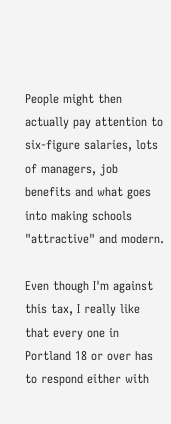People might then actually pay attention to six-figure salaries, lots of managers, job benefits and what goes into making schools "attractive" and modern.

Even though I'm against this tax, I really like that every one in Portland 18 or over has to respond either with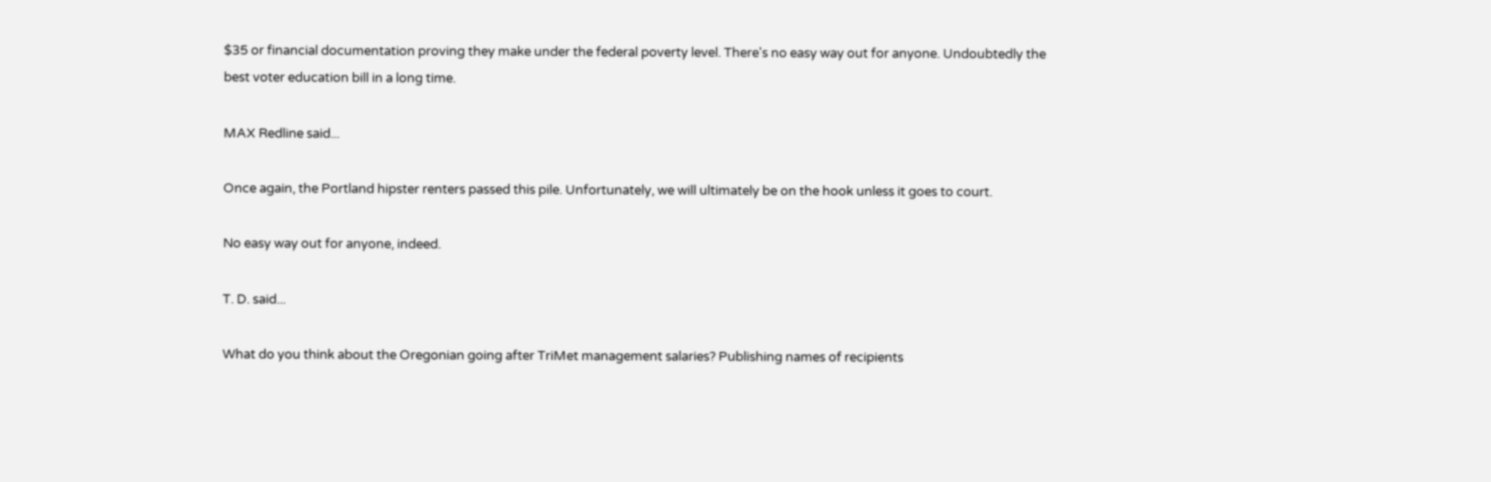$35 or financial documentation proving they make under the federal poverty level. There's no easy way out for anyone. Undoubtedly the best voter education bill in a long time.

MAX Redline said...

Once again, the Portland hipster renters passed this pile. Unfortunately, we will ultimately be on the hook unless it goes to court.

No easy way out for anyone, indeed.

T. D. said...

What do you think about the Oregonian going after TriMet management salaries? Publishing names of recipients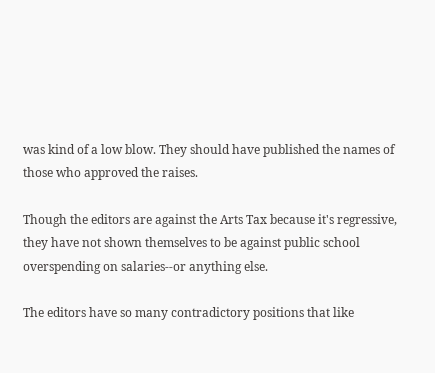was kind of a low blow. They should have published the names of those who approved the raises.

Though the editors are against the Arts Tax because it's regressive, they have not shown themselves to be against public school overspending on salaries--or anything else.

The editors have so many contradictory positions that like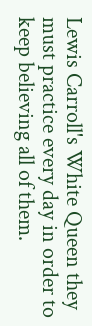Lewis Carroll's White Queen they must practice every day in order to keep believing all of them.